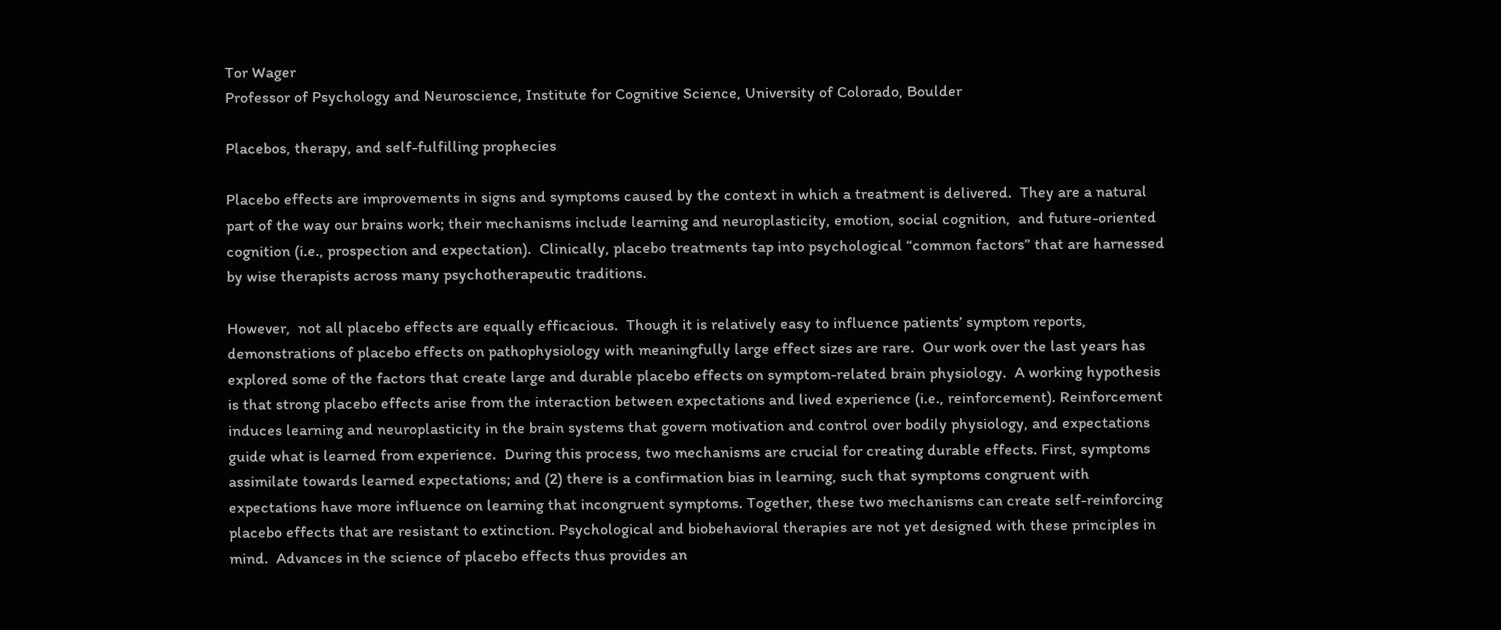Tor Wager
Professor of Psychology and Neuroscience, Institute for Cognitive Science, University of Colorado, Boulder

Placebos, therapy, and self-fulfilling prophecies

Placebo effects are improvements in signs and symptoms caused by the context in which a treatment is delivered.  They are a natural part of the way our brains work; their mechanisms include learning and neuroplasticity, emotion, social cognition,  and future-oriented cognition (i.e., prospection and expectation).  Clinically, placebo treatments tap into psychological “common factors” that are harnessed by wise therapists across many psychotherapeutic traditions.

However,  not all placebo effects are equally efficacious.  Though it is relatively easy to influence patients’ symptom reports, demonstrations of placebo effects on pathophysiology with meaningfully large effect sizes are rare.  Our work over the last years has explored some of the factors that create large and durable placebo effects on symptom-related brain physiology.  A working hypothesis is that strong placebo effects arise from the interaction between expectations and lived experience (i.e., reinforcement). Reinforcement induces learning and neuroplasticity in the brain systems that govern motivation and control over bodily physiology, and expectations guide what is learned from experience.  During this process, two mechanisms are crucial for creating durable effects. First, symptoms assimilate towards learned expectations; and (2) there is a confirmation bias in learning, such that symptoms congruent with expectations have more influence on learning that incongruent symptoms. Together, these two mechanisms can create self-reinforcing placebo effects that are resistant to extinction. Psychological and biobehavioral therapies are not yet designed with these principles in mind.  Advances in the science of placebo effects thus provides an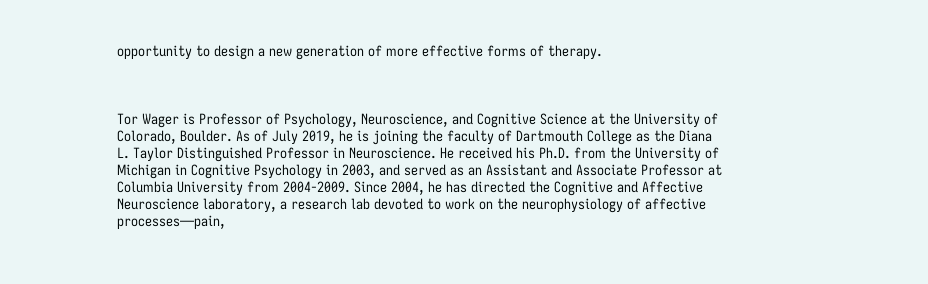opportunity to design a new generation of more effective forms of therapy.



Tor Wager is Professor of Psychology, Neuroscience, and Cognitive Science at the University of Colorado, Boulder. As of July 2019, he is joining the faculty of Dartmouth College as the Diana L. Taylor Distinguished Professor in Neuroscience. He received his Ph.D. from the University of Michigan in Cognitive Psychology in 2003, and served as an Assistant and Associate Professor at Columbia University from 2004-2009. Since 2004, he has directed the Cognitive and Affective Neuroscience laboratory, a research lab devoted to work on the neurophysiology of affective processes—pain,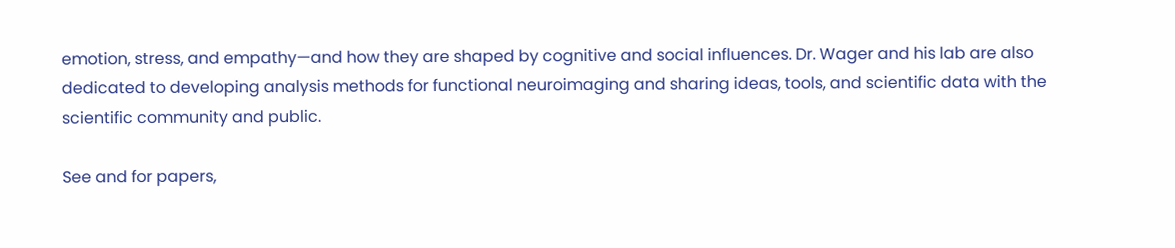emotion, stress, and empathy—and how they are shaped by cognitive and social influences. Dr. Wager and his lab are also dedicated to developing analysis methods for functional neuroimaging and sharing ideas, tools, and scientific data with the scientific community and public.

See and for papers,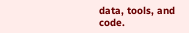data, tools, and code.